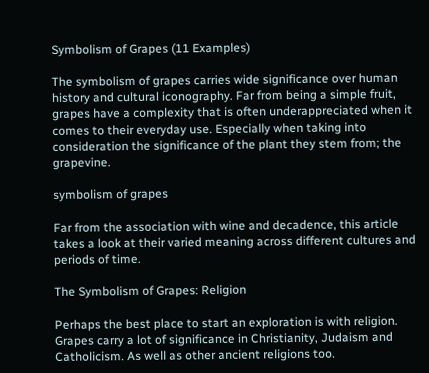Symbolism of Grapes (11 Examples)

The symbolism of grapes carries wide significance over human history and cultural iconography. Far from being a simple fruit, grapes have a complexity that is often underappreciated when it comes to their everyday use. Especially when taking into consideration the significance of the plant they stem from; the grapevine.

symbolism of grapes

Far from the association with wine and decadence, this article takes a look at their varied meaning across different cultures and periods of time.

The Symbolism of Grapes: Religion

Perhaps the best place to start an exploration is with religion. Grapes carry a lot of significance in Christianity, Judaism and Catholicism. As well as other ancient religions too.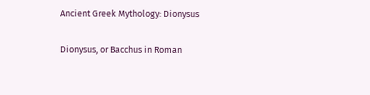Ancient Greek Mythology: Dionysus

Dionysus, or Bacchus in Roman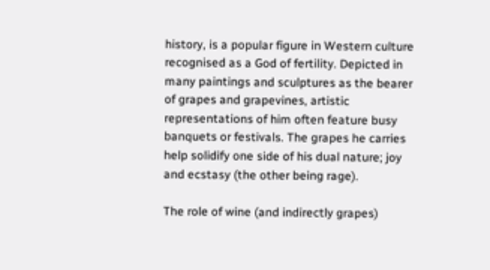history, is a popular figure in Western culture recognised as a God of fertility. Depicted in many paintings and sculptures as the bearer of grapes and grapevines, artistic representations of him often feature busy banquets or festivals. The grapes he carries help solidify one side of his dual nature; joy and ecstasy (the other being rage).

The role of wine (and indirectly grapes)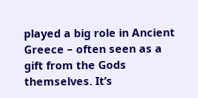played a big role in Ancient Greece – often seen as a gift from the Gods themselves. It’s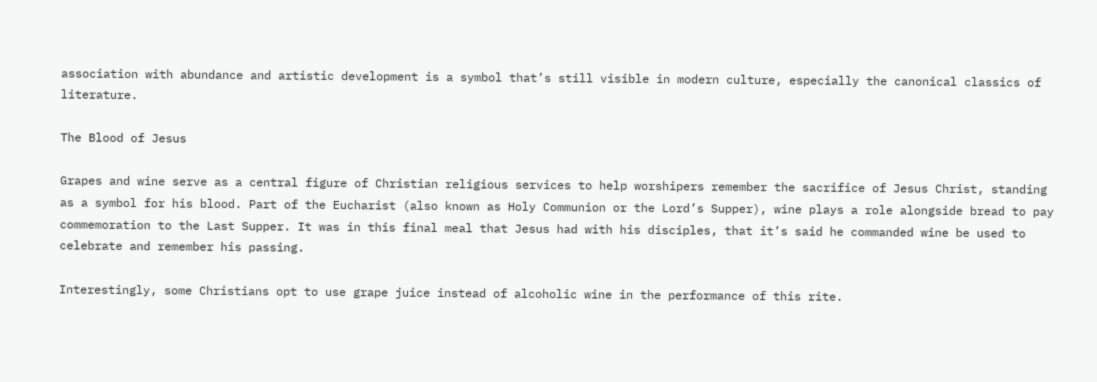association with abundance and artistic development is a symbol that’s still visible in modern culture, especially the canonical classics of literature.

The Blood of Jesus

Grapes and wine serve as a central figure of Christian religious services to help worshipers remember the sacrifice of Jesus Christ, standing as a symbol for his blood. Part of the Eucharist (also known as Holy Communion or the Lord’s Supper), wine plays a role alongside bread to pay commemoration to the Last Supper. It was in this final meal that Jesus had with his disciples, that it’s said he commanded wine be used to celebrate and remember his passing.

Interestingly, some Christians opt to use grape juice instead of alcoholic wine in the performance of this rite.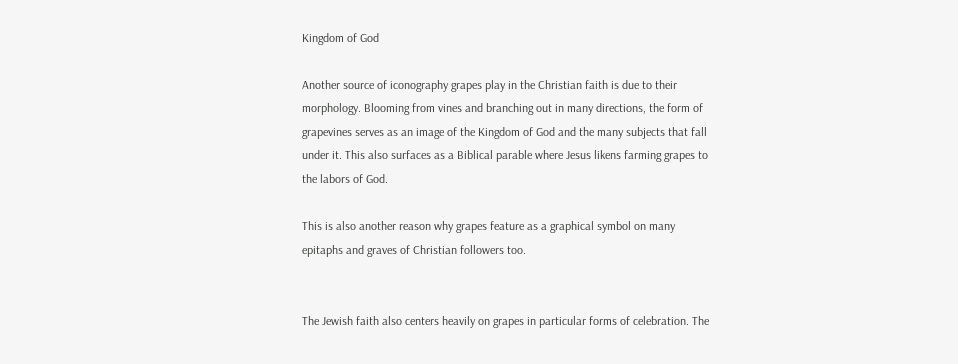Kingdom of God

Another source of iconography grapes play in the Christian faith is due to their morphology. Blooming from vines and branching out in many directions, the form of grapevines serves as an image of the Kingdom of God and the many subjects that fall under it. This also surfaces as a Biblical parable where Jesus likens farming grapes to the labors of God.

This is also another reason why grapes feature as a graphical symbol on many epitaphs and graves of Christian followers too.


The Jewish faith also centers heavily on grapes in particular forms of celebration. The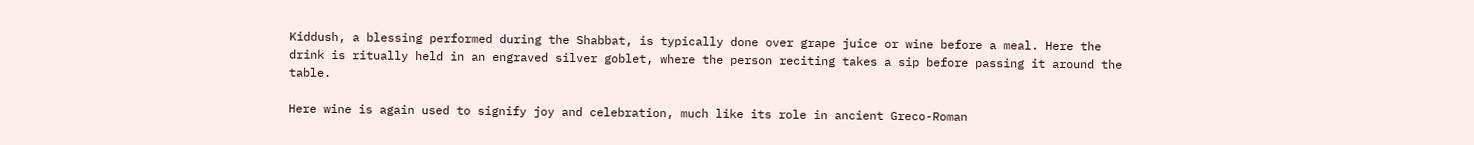Kiddush, a blessing performed during the Shabbat, is typically done over grape juice or wine before a meal. Here the drink is ritually held in an engraved silver goblet, where the person reciting takes a sip before passing it around the table.

Here wine is again used to signify joy and celebration, much like its role in ancient Greco-Roman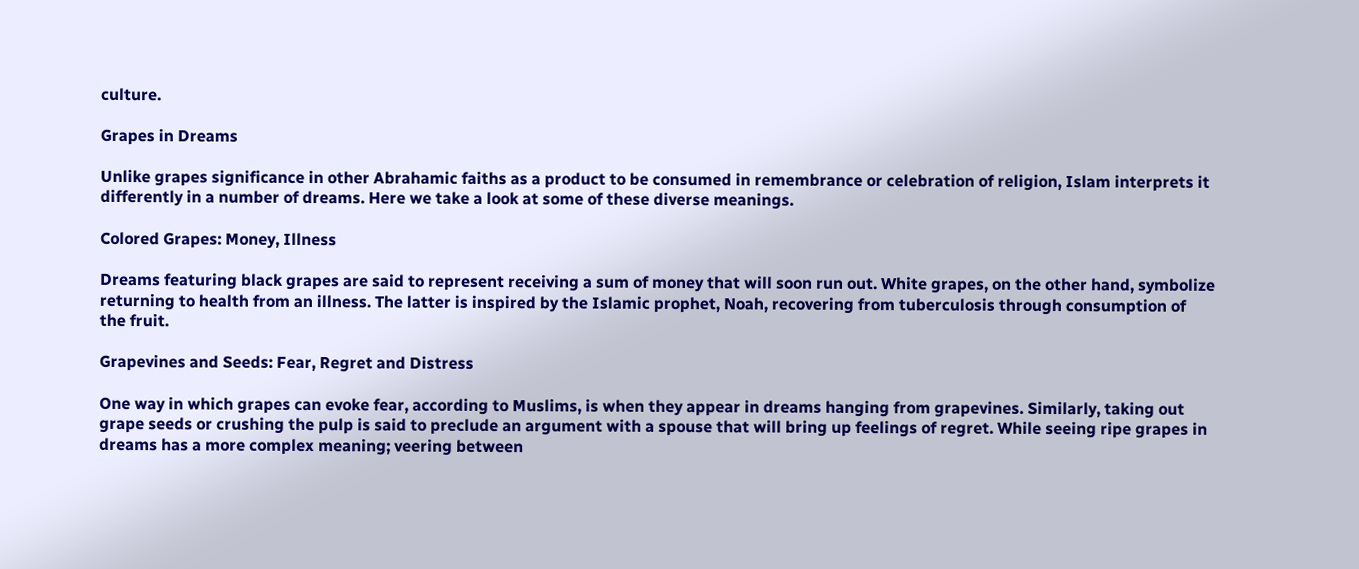culture.

Grapes in Dreams

Unlike grapes significance in other Abrahamic faiths as a product to be consumed in remembrance or celebration of religion, Islam interprets it differently in a number of dreams. Here we take a look at some of these diverse meanings.

Colored Grapes: Money, Illness

Dreams featuring black grapes are said to represent receiving a sum of money that will soon run out. White grapes, on the other hand, symbolize returning to health from an illness. The latter is inspired by the Islamic prophet, Noah, recovering from tuberculosis through consumption of the fruit.

Grapevines and Seeds: Fear, Regret and Distress

One way in which grapes can evoke fear, according to Muslims, is when they appear in dreams hanging from grapevines. Similarly, taking out grape seeds or crushing the pulp is said to preclude an argument with a spouse that will bring up feelings of regret. While seeing ripe grapes in dreams has a more complex meaning; veering between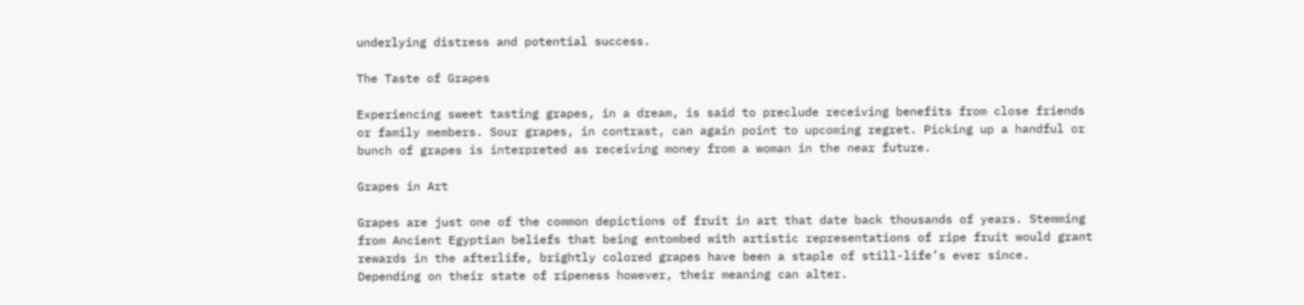underlying distress and potential success.

The Taste of Grapes

Experiencing sweet tasting grapes, in a dream, is said to preclude receiving benefits from close friends or family members. Sour grapes, in contrast, can again point to upcoming regret. Picking up a handful or bunch of grapes is interpreted as receiving money from a woman in the near future.

Grapes in Art

Grapes are just one of the common depictions of fruit in art that date back thousands of years. Stemming from Ancient Egyptian beliefs that being entombed with artistic representations of ripe fruit would grant rewards in the afterlife, brightly colored grapes have been a staple of still-life’s ever since. Depending on their state of ripeness however, their meaning can alter.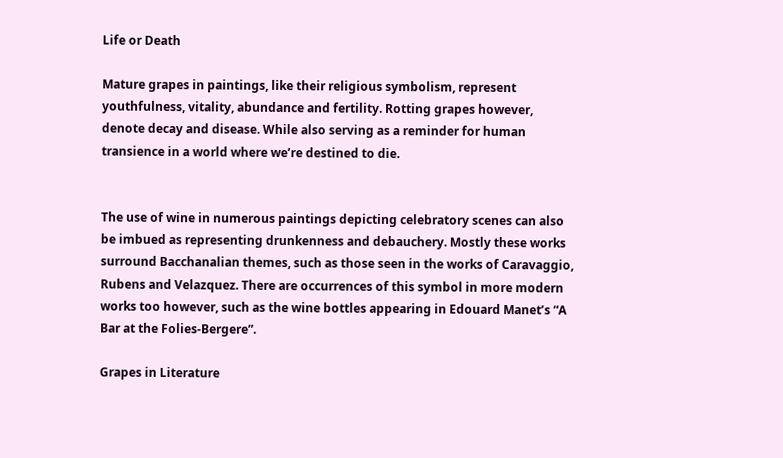Life or Death

Mature grapes in paintings, like their religious symbolism, represent youthfulness, vitality, abundance and fertility. Rotting grapes however, denote decay and disease. While also serving as a reminder for human transience in a world where we’re destined to die.


The use of wine in numerous paintings depicting celebratory scenes can also be imbued as representing drunkenness and debauchery. Mostly these works surround Bacchanalian themes, such as those seen in the works of Caravaggio, Rubens and Velazquez. There are occurrences of this symbol in more modern works too however, such as the wine bottles appearing in Edouard Manet’s “A Bar at the Folies-Bergere”.

Grapes in Literature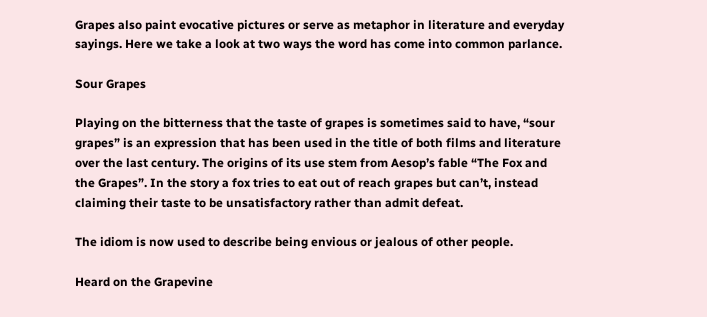Grapes also paint evocative pictures or serve as metaphor in literature and everyday sayings. Here we take a look at two ways the word has come into common parlance.

Sour Grapes

Playing on the bitterness that the taste of grapes is sometimes said to have, “sour grapes” is an expression that has been used in the title of both films and literature over the last century. The origins of its use stem from Aesop’s fable “The Fox and the Grapes”. In the story a fox tries to eat out of reach grapes but can’t, instead claiming their taste to be unsatisfactory rather than admit defeat.

The idiom is now used to describe being envious or jealous of other people.

Heard on the Grapevine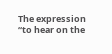The expression “to hear on the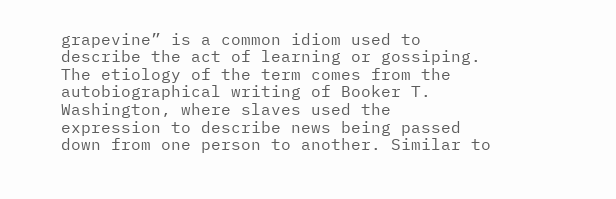grapevine” is a common idiom used to describe the act of learning or gossiping. The etiology of the term comes from the autobiographical writing of Booker T. Washington, where slaves used the expression to describe news being passed down from one person to another. Similar to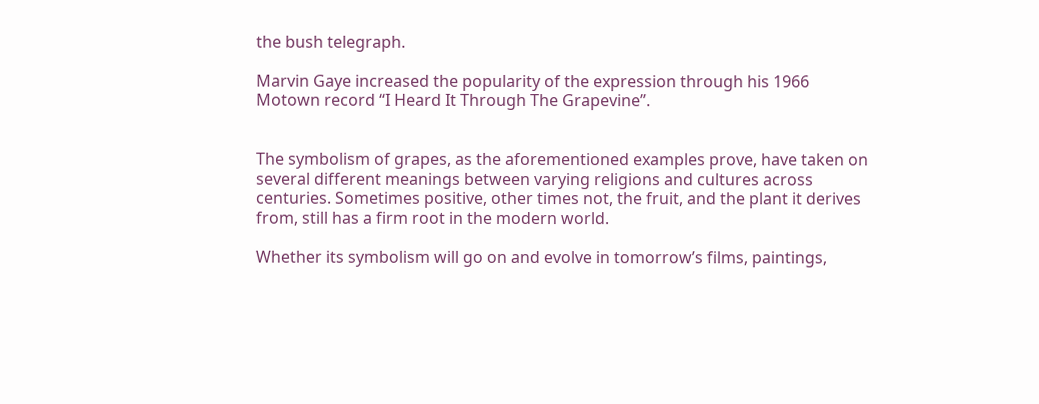the bush telegraph.

Marvin Gaye increased the popularity of the expression through his 1966 Motown record “I Heard It Through The Grapevine”.


The symbolism of grapes, as the aforementioned examples prove, have taken on several different meanings between varying religions and cultures across centuries. Sometimes positive, other times not, the fruit, and the plant it derives from, still has a firm root in the modern world.

Whether its symbolism will go on and evolve in tomorrow’s films, paintings,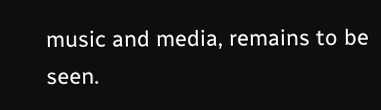music and media, remains to be seen.